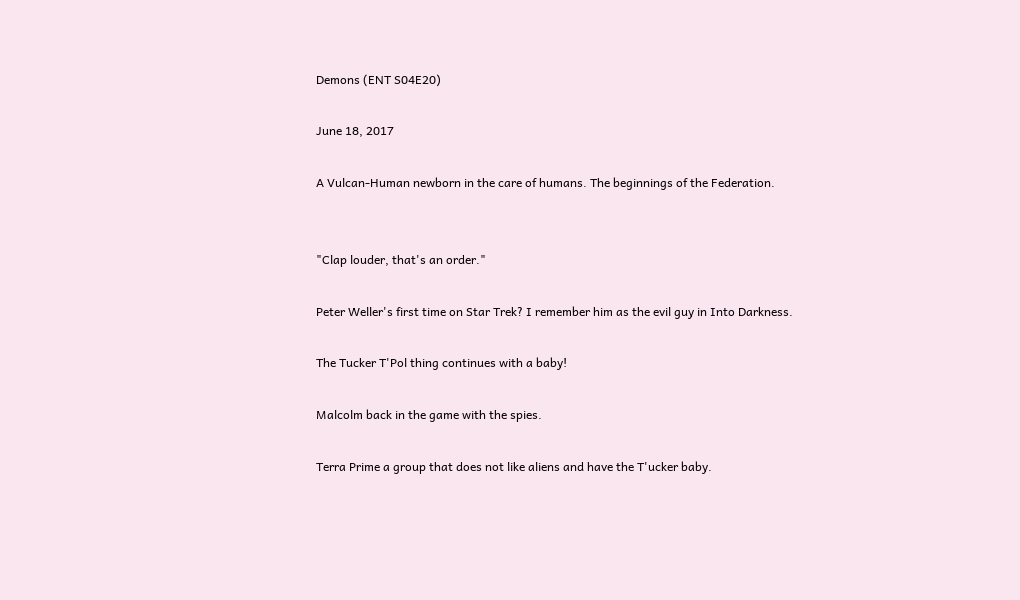Demons (ENT S04E20)

June 18, 2017

A Vulcan-Human newborn in the care of humans. The beginnings of the Federation.


"Clap louder, that's an order."

Peter Weller's first time on Star Trek? I remember him as the evil guy in Into Darkness.

The Tucker T'Pol thing continues with a baby!

Malcolm back in the game with the spies.

Terra Prime a group that does not like aliens and have the T'ucker baby.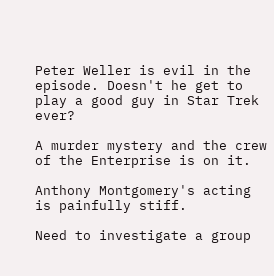Peter Weller is evil in the episode. Doesn't he get to play a good guy in Star Trek ever?

A murder mystery and the crew of the Enterprise is on it.

Anthony Montgomery's acting is painfully stiff.

Need to investigate a group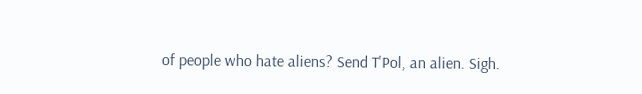of people who hate aliens? Send T'Pol, an alien. Sigh.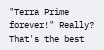"Terra Prime forever!" Really? That's the best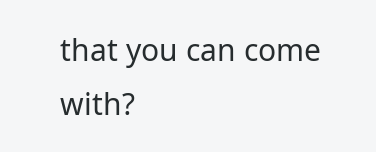that you can come with?